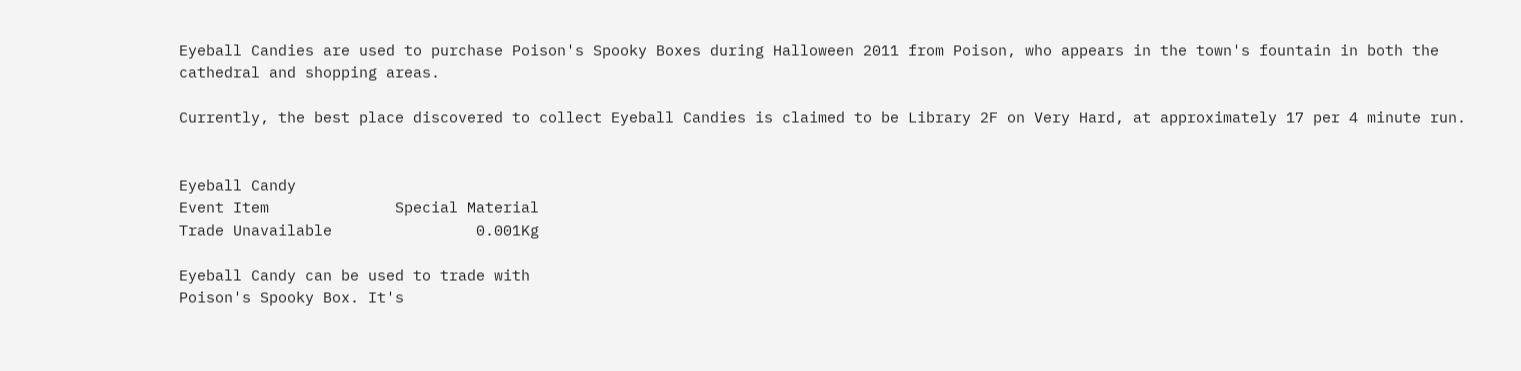Eyeball Candies are used to purchase Poison's Spooky Boxes during Halloween 2011 from Poison, who appears in the town's fountain in both the cathedral and shopping areas.

Currently, the best place discovered to collect Eyeball Candies is claimed to be Library 2F on Very Hard, at approximately 17 per 4 minute run.


Eyeball Candy
Event Item              Special Material
Trade Unavailable                0.001Kg

Eyeball Candy can be used to trade with
Poison's Spooky Box. It's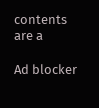contents are a

Ad blocker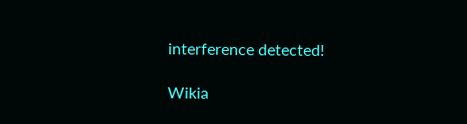interference detected!

Wikia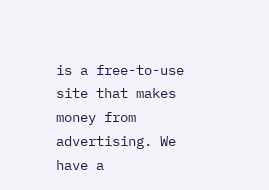is a free-to-use site that makes money from advertising. We have a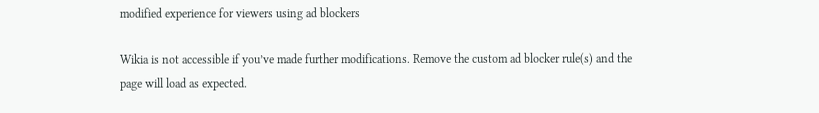modified experience for viewers using ad blockers

Wikia is not accessible if you’ve made further modifications. Remove the custom ad blocker rule(s) and the page will load as expected.